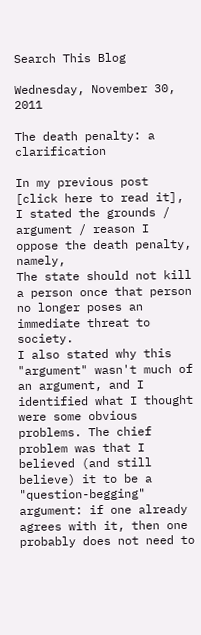Search This Blog

Wednesday, November 30, 2011

The death penalty: a clarification

In my previous post [click here to read it], I stated the grounds / argument / reason I oppose the death penalty, namely,
The state should not kill a person once that person no longer poses an immediate threat to society.
I also stated why this "argument" wasn't much of an argument, and I identified what I thought were some obvious problems. The chief problem was that I believed (and still believe) it to be a "question-begging" argument: if one already agrees with it, then one probably does not need to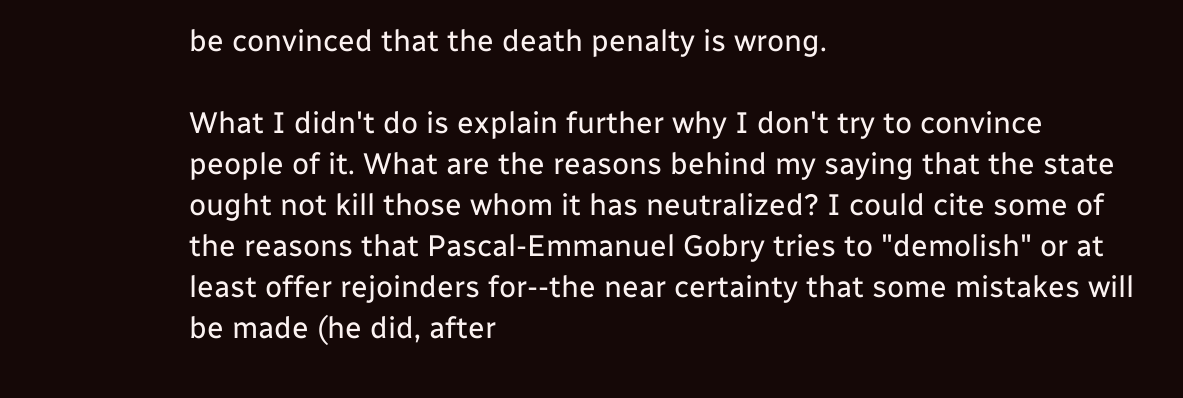be convinced that the death penalty is wrong.

What I didn't do is explain further why I don't try to convince people of it. What are the reasons behind my saying that the state ought not kill those whom it has neutralized? I could cite some of the reasons that Pascal-Emmanuel Gobry tries to "demolish" or at least offer rejoinders for--the near certainty that some mistakes will be made (he did, after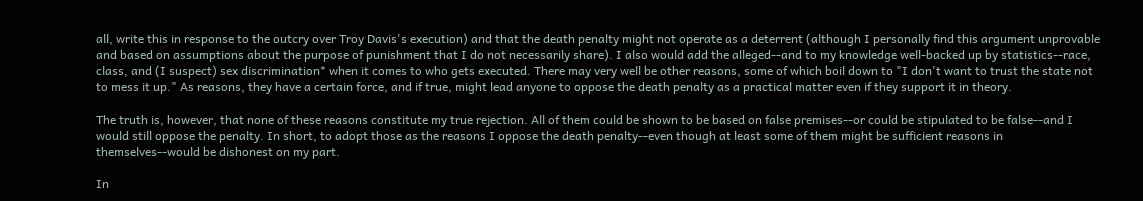all, write this in response to the outcry over Troy Davis's execution) and that the death penalty might not operate as a deterrent (although I personally find this argument unprovable and based on assumptions about the purpose of punishment that I do not necessarily share). I also would add the alleged--and to my knowledge well-backed up by statistics--race, class, and (I suspect) sex discrimination* when it comes to who gets executed. There may very well be other reasons, some of which boil down to "I don't want to trust the state not to mess it up." As reasons, they have a certain force, and if true, might lead anyone to oppose the death penalty as a practical matter even if they support it in theory.

The truth is, however, that none of these reasons constitute my true rejection. All of them could be shown to be based on false premises--or could be stipulated to be false--and I would still oppose the penalty. In short, to adopt those as the reasons I oppose the death penalty--even though at least some of them might be sufficient reasons in themselves--would be dishonest on my part.

In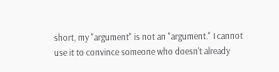short, my "argument" is not an "argument." I cannot use it to convince someone who doesn't already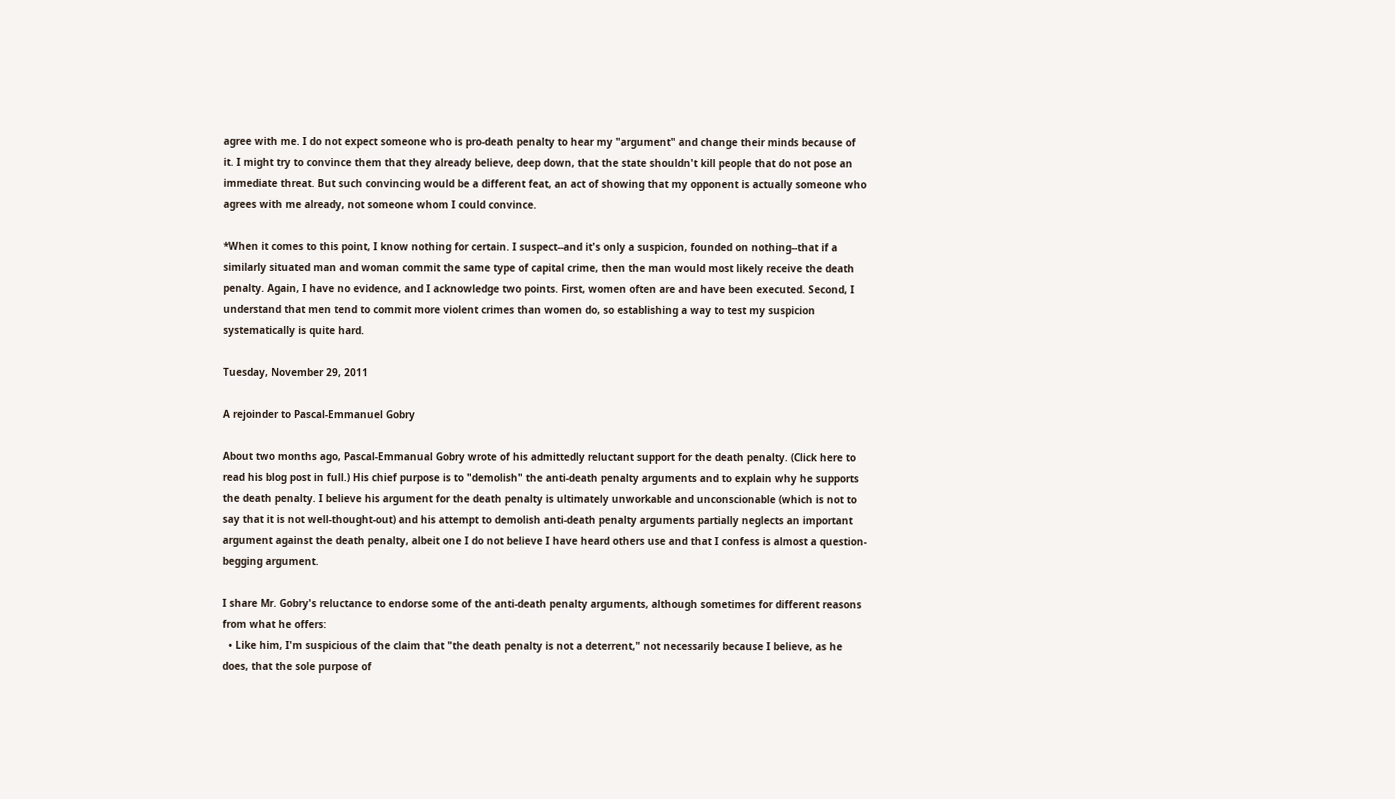agree with me. I do not expect someone who is pro-death penalty to hear my "argument" and change their minds because of it. I might try to convince them that they already believe, deep down, that the state shouldn't kill people that do not pose an immediate threat. But such convincing would be a different feat, an act of showing that my opponent is actually someone who agrees with me already, not someone whom I could convince.

*When it comes to this point, I know nothing for certain. I suspect--and it's only a suspicion, founded on nothing--that if a similarly situated man and woman commit the same type of capital crime, then the man would most likely receive the death penalty. Again, I have no evidence, and I acknowledge two points. First, women often are and have been executed. Second, I understand that men tend to commit more violent crimes than women do, so establishing a way to test my suspicion systematically is quite hard.

Tuesday, November 29, 2011

A rejoinder to Pascal-Emmanuel Gobry

About two months ago, Pascal-Emmanual Gobry wrote of his admittedly reluctant support for the death penalty. (Click here to read his blog post in full.) His chief purpose is to "demolish" the anti-death penalty arguments and to explain why he supports the death penalty. I believe his argument for the death penalty is ultimately unworkable and unconscionable (which is not to say that it is not well-thought-out) and his attempt to demolish anti-death penalty arguments partially neglects an important argument against the death penalty, albeit one I do not believe I have heard others use and that I confess is almost a question-begging argument.

I share Mr. Gobry's reluctance to endorse some of the anti-death penalty arguments, although sometimes for different reasons from what he offers:
  • Like him, I'm suspicious of the claim that "the death penalty is not a deterrent," not necessarily because I believe, as he does, that the sole purpose of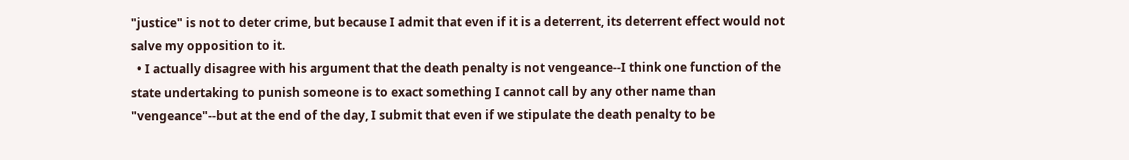"justice" is not to deter crime, but because I admit that even if it is a deterrent, its deterrent effect would not salve my opposition to it.
  • I actually disagree with his argument that the death penalty is not vengeance--I think one function of the state undertaking to punish someone is to exact something I cannot call by any other name than "vengeance"--but at the end of the day, I submit that even if we stipulate the death penalty to be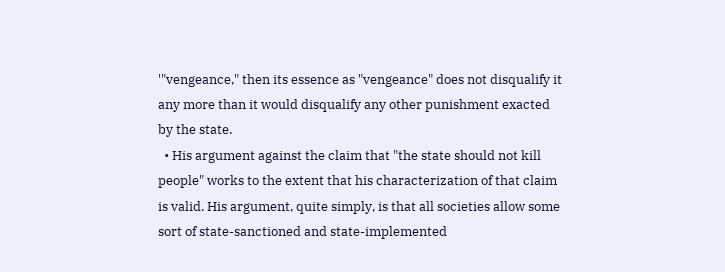'"vengeance," then its essence as "vengeance" does not disqualify it any more than it would disqualify any other punishment exacted by the state.
  • His argument against the claim that "the state should not kill people" works to the extent that his characterization of that claim is valid. His argument, quite simply, is that all societies allow some sort of state-sanctioned and state-implemented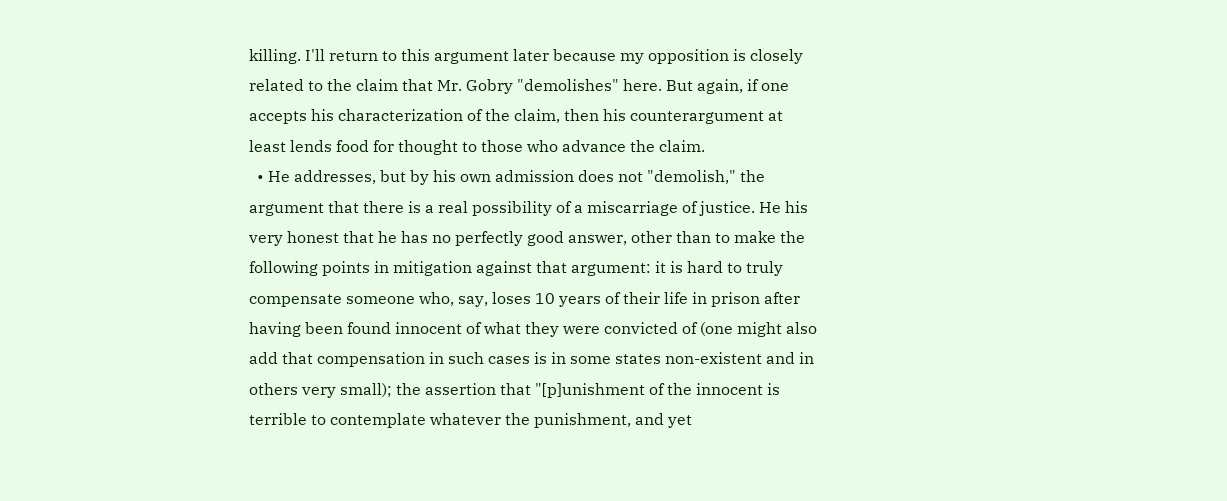killing. I'll return to this argument later because my opposition is closely related to the claim that Mr. Gobry "demolishes" here. But again, if one accepts his characterization of the claim, then his counterargument at least lends food for thought to those who advance the claim.
  • He addresses, but by his own admission does not "demolish," the argument that there is a real possibility of a miscarriage of justice. He his very honest that he has no perfectly good answer, other than to make the following points in mitigation against that argument: it is hard to truly compensate someone who, say, loses 10 years of their life in prison after having been found innocent of what they were convicted of (one might also add that compensation in such cases is in some states non-existent and in others very small); the assertion that "[p]unishment of the innocent is terrible to contemplate whatever the punishment, and yet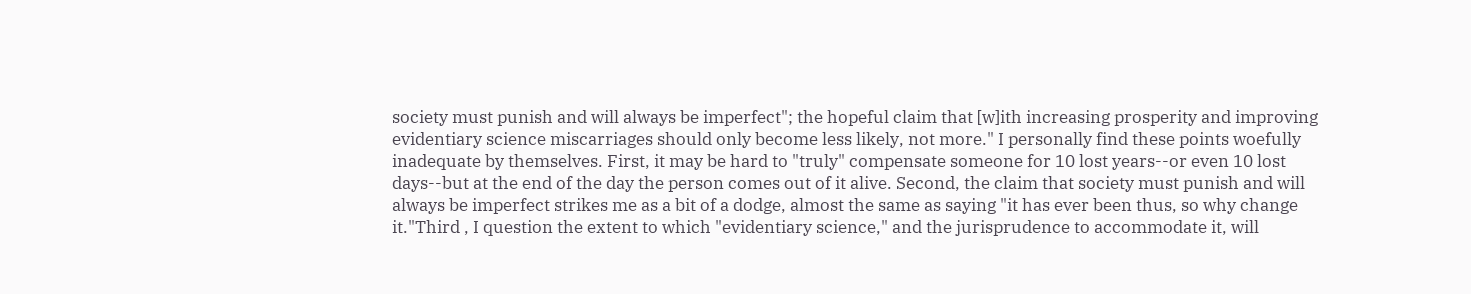society must punish and will always be imperfect"; the hopeful claim that [w]ith increasing prosperity and improving evidentiary science miscarriages should only become less likely, not more." I personally find these points woefully inadequate by themselves. First, it may be hard to "truly" compensate someone for 10 lost years--or even 10 lost days--but at the end of the day the person comes out of it alive. Second, the claim that society must punish and will always be imperfect strikes me as a bit of a dodge, almost the same as saying "it has ever been thus, so why change it."Third , I question the extent to which "evidentiary science," and the jurisprudence to accommodate it, will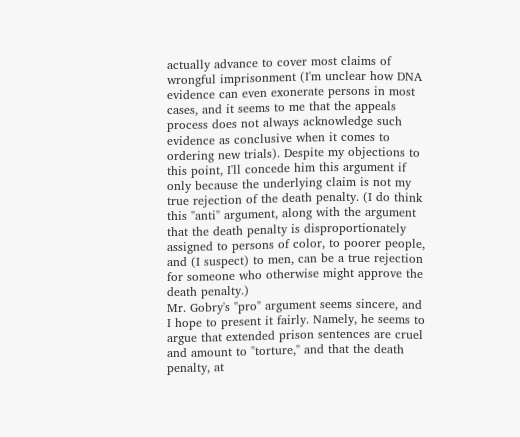actually advance to cover most claims of wrongful imprisonment (I'm unclear how DNA evidence can even exonerate persons in most cases, and it seems to me that the appeals process does not always acknowledge such evidence as conclusive when it comes to ordering new trials). Despite my objections to this point, I'll concede him this argument if only because the underlying claim is not my true rejection of the death penalty. (I do think this "anti" argument, along with the argument that the death penalty is disproportionately assigned to persons of color, to poorer people, and (I suspect) to men, can be a true rejection for someone who otherwise might approve the death penalty.)
Mr. Gobry's "pro" argument seems sincere, and I hope to present it fairly. Namely, he seems to argue that extended prison sentences are cruel and amount to "torture," and that the death penalty, at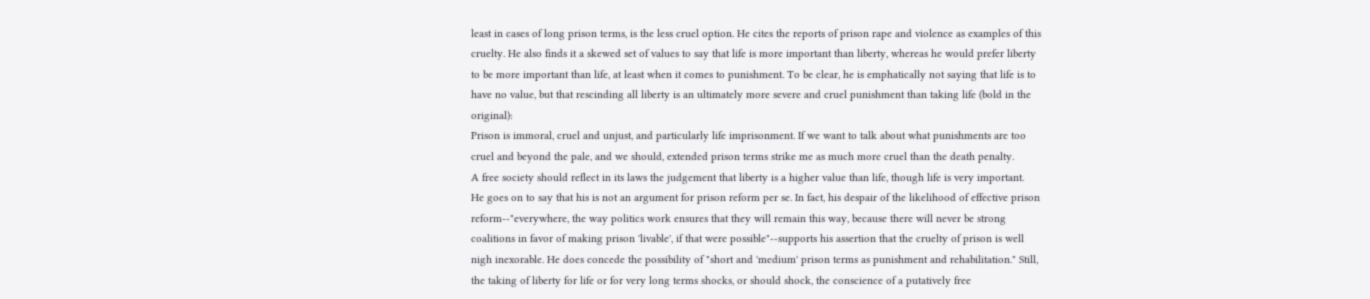least in cases of long prison terms, is the less cruel option. He cites the reports of prison rape and violence as examples of this cruelty. He also finds it a skewed set of values to say that life is more important than liberty, whereas he would prefer liberty to be more important than life, at least when it comes to punishment. To be clear, he is emphatically not saying that life is to have no value, but that rescinding all liberty is an ultimately more severe and cruel punishment than taking life (bold in the original):
Prison is immoral, cruel and unjust, and particularly life imprisonment. If we want to talk about what punishments are too cruel and beyond the pale, and we should, extended prison terms strike me as much more cruel than the death penalty.
A free society should reflect in its laws the judgement that liberty is a higher value than life, though life is very important.
He goes on to say that his is not an argument for prison reform per se. In fact, his despair of the likelihood of effective prison reform--"everywhere, the way politics work ensures that they will remain this way, because there will never be strong coalitions in favor of making prison 'livable', if that were possible"--supports his assertion that the cruelty of prison is well nigh inexorable. He does concede the possibility of "short and 'medium' prison terms as punishment and rehabilitation." Still, the taking of liberty for life or for very long terms shocks, or should shock, the conscience of a putatively free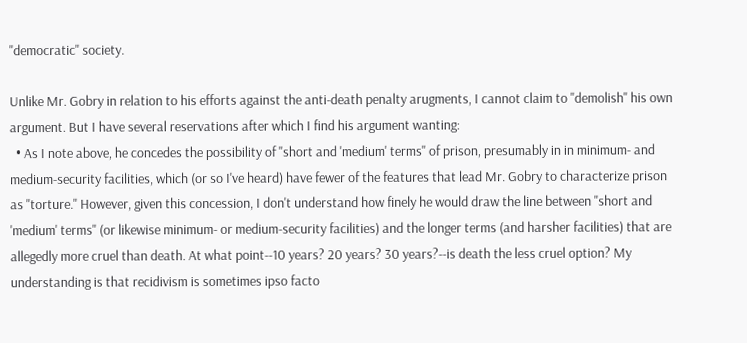"democratic" society.

Unlike Mr. Gobry in relation to his efforts against the anti-death penalty arugments, I cannot claim to "demolish" his own argument. But I have several reservations after which I find his argument wanting:
  • As I note above, he concedes the possibility of "short and 'medium' terms" of prison, presumably in in minimum- and medium-security facilities, which (or so I've heard) have fewer of the features that lead Mr. Gobry to characterize prison as "torture." However, given this concession, I don't understand how finely he would draw the line between "short and 'medium' terms" (or likewise minimum- or medium-security facilities) and the longer terms (and harsher facilities) that are allegedly more cruel than death. At what point--10 years? 20 years? 30 years?--is death the less cruel option? My understanding is that recidivism is sometimes ipso facto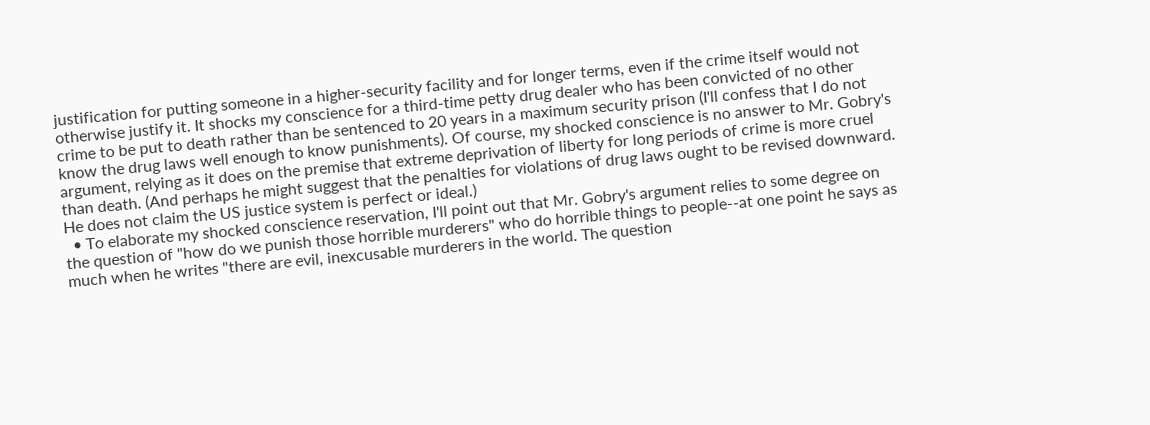justification for putting someone in a higher-security facility and for longer terms, even if the crime itself would not otherwise justify it. It shocks my conscience for a third-time petty drug dealer who has been convicted of no other crime to be put to death rather than be sentenced to 20 years in a maximum security prison (I'll confess that I do not know the drug laws well enough to know punishments). Of course, my shocked conscience is no answer to Mr. Gobry's argument, relying as it does on the premise that extreme deprivation of liberty for long periods of crime is more cruel than death. (And perhaps he might suggest that the penalties for violations of drug laws ought to be revised downward. He does not claim the US justice system is perfect or ideal.)
  • To elaborate my shocked conscience reservation, I'll point out that Mr. Gobry's argument relies to some degree on the question of "how do we punish those horrible murderers" who do horrible things to people--at one point he says as much when he writes "there are evil, inexcusable murderers in the world. The question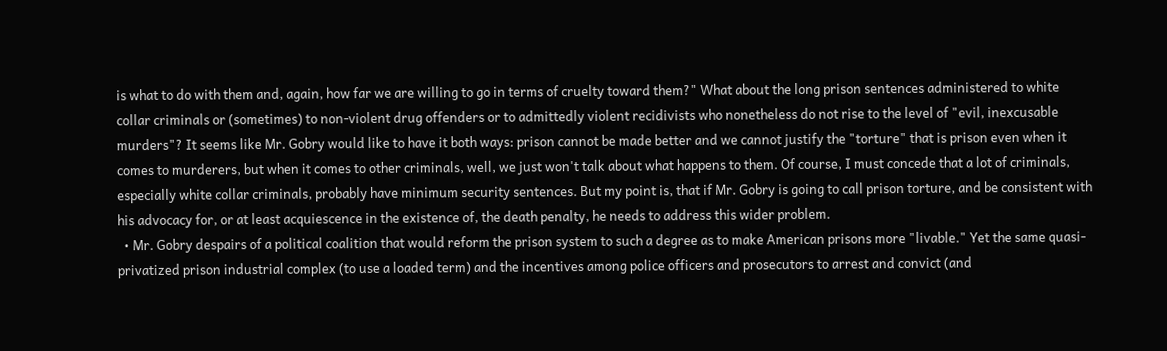is what to do with them and, again, how far we are willing to go in terms of cruelty toward them?" What about the long prison sentences administered to white collar criminals or (sometimes) to non-violent drug offenders or to admittedly violent recidivists who nonetheless do not rise to the level of "evil, inexcusable murders"? It seems like Mr. Gobry would like to have it both ways: prison cannot be made better and we cannot justify the "torture" that is prison even when it comes to murderers, but when it comes to other criminals, well, we just won't talk about what happens to them. Of course, I must concede that a lot of criminals, especially white collar criminals, probably have minimum security sentences. But my point is, that if Mr. Gobry is going to call prison torture, and be consistent with his advocacy for, or at least acquiescence in the existence of, the death penalty, he needs to address this wider problem.
  • Mr. Gobry despairs of a political coalition that would reform the prison system to such a degree as to make American prisons more "livable." Yet the same quasi-privatized prison industrial complex (to use a loaded term) and the incentives among police officers and prosecutors to arrest and convict (and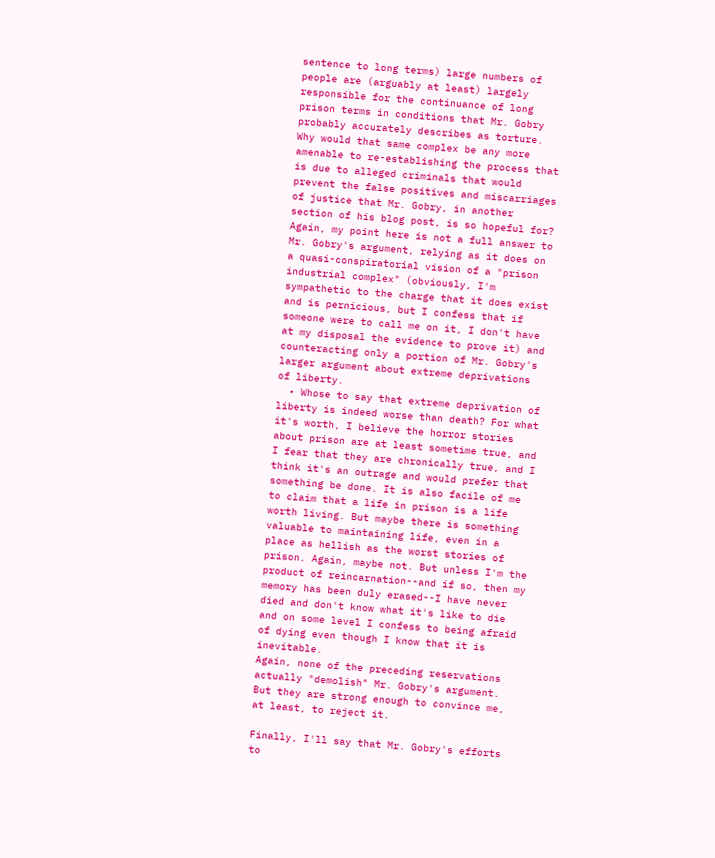sentence to long terms) large numbers of people are (arguably at least) largely responsible for the continuance of long prison terms in conditions that Mr. Gobry probably accurately describes as torture. Why would that same complex be any more amenable to re-establishing the process that is due to alleged criminals that would prevent the false positives and miscarriages of justice that Mr. Gobry, in another section of his blog post, is so hopeful for? Again, my point here is not a full answer to Mr. Gobry's argument, relying as it does on a quasi-conspiratorial vision of a "prison industrial complex" (obviously, I'm sympathetic to the charge that it does exist and is pernicious, but I confess that if someone were to call me on it, I don't have at my disposal the evidence to prove it) and counteracting only a portion of Mr. Gobry's larger argument about extreme deprivations of liberty.
  • Whose to say that extreme deprivation of liberty is indeed worse than death? For what it's worth, I believe the horror stories about prison are at least sometime true, and I fear that they are chronically true, and I think it's an outrage and would prefer that something be done. It is also facile of me to claim that a life in prison is a life worth living. But maybe there is something valuable to maintaining life, even in a place as hellish as the worst stories of prison. Again, maybe not. But unless I'm the product of reincarnation--and if so, then my memory has been duly erased--I have never died and don't know what it's like to die and on some level I confess to being afraid of dying even though I know that it is inevitable.
Again, none of the preceding reservations actually "demolish" Mr. Gobry's argument. But they are strong enough to convince me, at least, to reject it.

Finally, I'll say that Mr. Gobry's efforts to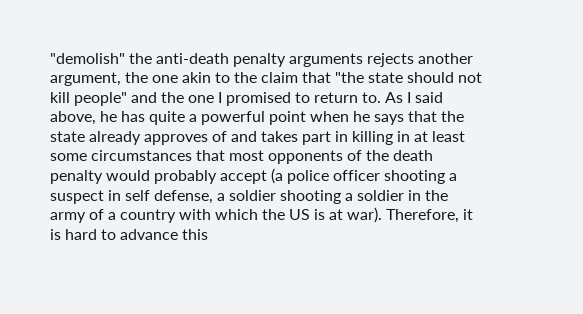"demolish" the anti-death penalty arguments rejects another argument, the one akin to the claim that "the state should not kill people" and the one I promised to return to. As I said above, he has quite a powerful point when he says that the state already approves of and takes part in killing in at least some circumstances that most opponents of the death penalty would probably accept (a police officer shooting a suspect in self defense, a soldier shooting a soldier in the army of a country with which the US is at war). Therefore, it is hard to advance this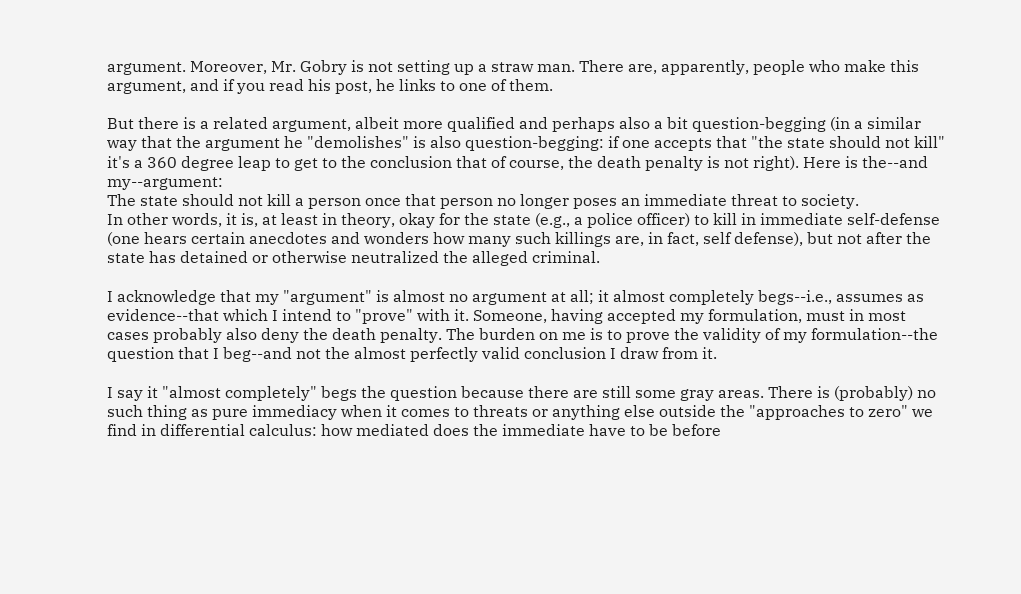argument. Moreover, Mr. Gobry is not setting up a straw man. There are, apparently, people who make this argument, and if you read his post, he links to one of them.

But there is a related argument, albeit more qualified and perhaps also a bit question-begging (in a similar way that the argument he "demolishes" is also question-begging: if one accepts that "the state should not kill" it's a 360 degree leap to get to the conclusion that of course, the death penalty is not right). Here is the--and my--argument:
The state should not kill a person once that person no longer poses an immediate threat to society.
In other words, it is, at least in theory, okay for the state (e.g., a police officer) to kill in immediate self-defense (one hears certain anecdotes and wonders how many such killings are, in fact, self defense), but not after the state has detained or otherwise neutralized the alleged criminal.

I acknowledge that my "argument" is almost no argument at all; it almost completely begs--i.e., assumes as evidence--that which I intend to "prove" with it. Someone, having accepted my formulation, must in most cases probably also deny the death penalty. The burden on me is to prove the validity of my formulation--the question that I beg--and not the almost perfectly valid conclusion I draw from it.

I say it "almost completely" begs the question because there are still some gray areas. There is (probably) no such thing as pure immediacy when it comes to threats or anything else outside the "approaches to zero" we find in differential calculus: how mediated does the immediate have to be before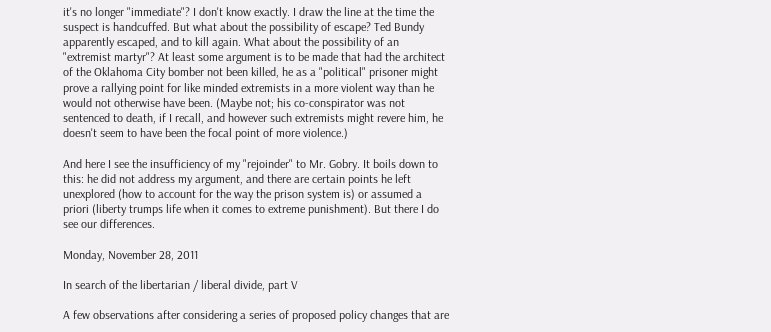it's no longer "immediate"? I don't know exactly. I draw the line at the time the suspect is handcuffed. But what about the possibility of escape? Ted Bundy apparently escaped, and to kill again. What about the possibility of an "extremist martyr"? At least some argument is to be made that had the architect of the Oklahoma City bomber not been killed, he as a "political" prisoner might prove a rallying point for like minded extremists in a more violent way than he would not otherwise have been. (Maybe not; his co-conspirator was not sentenced to death, if I recall, and however such extremists might revere him, he doesn't seem to have been the focal point of more violence.)

And here I see the insufficiency of my "rejoinder" to Mr. Gobry. It boils down to this: he did not address my argument, and there are certain points he left unexplored (how to account for the way the prison system is) or assumed a priori (liberty trumps life when it comes to extreme punishment). But there I do see our differences.

Monday, November 28, 2011

In search of the libertarian / liberal divide, part V

A few observations after considering a series of proposed policy changes that are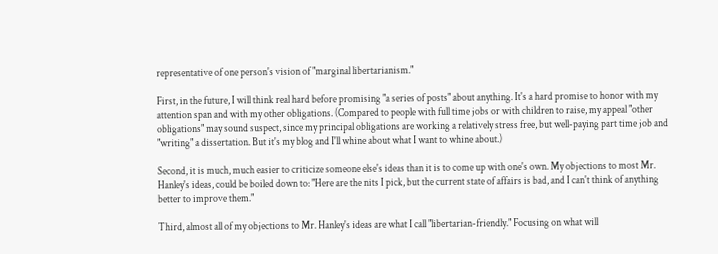representative of one person's vision of "marginal libertarianism."

First, in the future, I will think real hard before promising "a series of posts" about anything. It's a hard promise to honor with my attention span and with my other obligations. (Compared to people with full time jobs or with children to raise, my appeal "other obligations" may sound suspect, since my principal obligations are working a relatively stress free, but well-paying part time job and "writing" a dissertation. But it's my blog and I'll whine about what I want to whine about.)

Second, it is much, much easier to criticize someone else's ideas than it is to come up with one's own. My objections to most Mr. Hanley's ideas, could be boiled down to: "Here are the nits I pick, but the current state of affairs is bad, and I can't think of anything better to improve them."

Third, almost all of my objections to Mr. Hanley's ideas are what I call "libertarian-friendly." Focusing on what will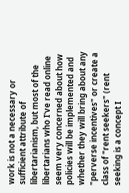work is not a necessary or sufficient attribute of libertarianism, but most of the libertarians who I've read online seem very concerned about how policies will be implemented and whether they will bring about any "perverse incentives" or create a class of "rent seekers" (rent seeking is a concept I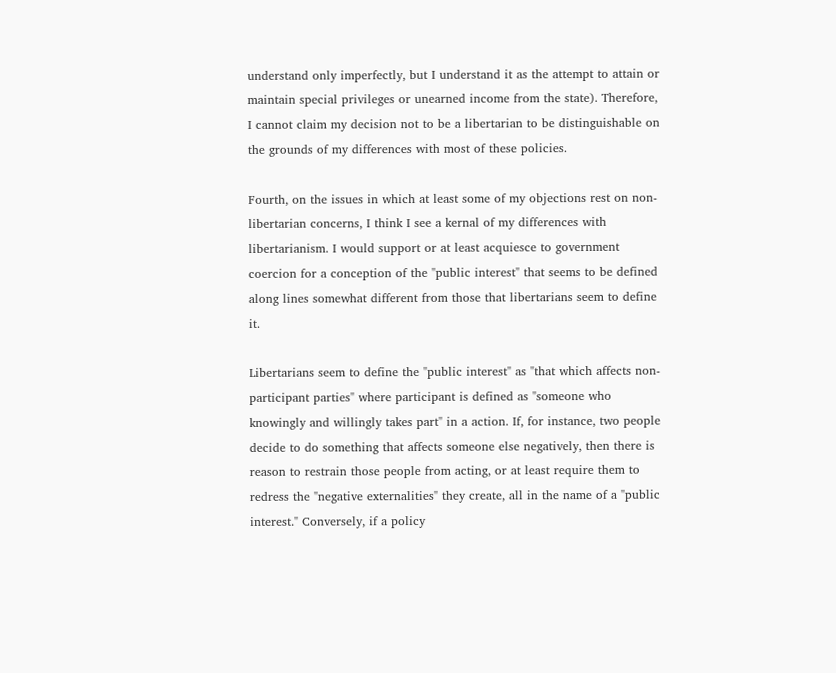understand only imperfectly, but I understand it as the attempt to attain or maintain special privileges or unearned income from the state). Therefore, I cannot claim my decision not to be a libertarian to be distinguishable on the grounds of my differences with most of these policies.

Fourth, on the issues in which at least some of my objections rest on non-libertarian concerns, I think I see a kernal of my differences with libertarianism. I would support or at least acquiesce to government coercion for a conception of the "public interest" that seems to be defined along lines somewhat different from those that libertarians seem to define it.

Libertarians seem to define the "public interest" as "that which affects non-participant parties" where participant is defined as "someone who knowingly and willingly takes part" in a action. If, for instance, two people decide to do something that affects someone else negatively, then there is reason to restrain those people from acting, or at least require them to redress the "negative externalities" they create, all in the name of a "public interest." Conversely, if a policy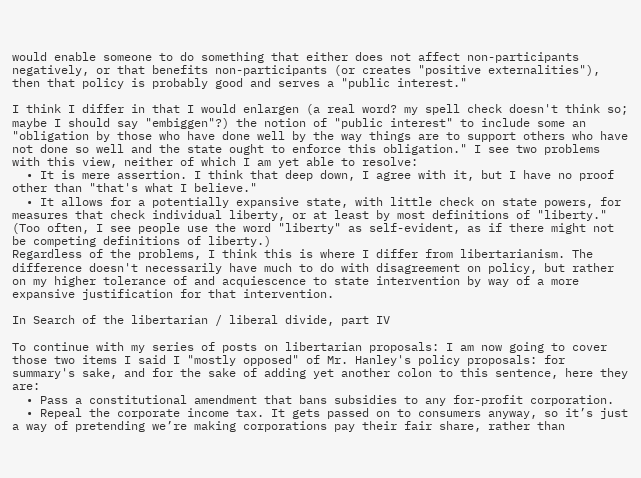would enable someone to do something that either does not affect non-participants negatively, or that benefits non-participants (or creates "positive externalities"), then that policy is probably good and serves a "public interest."

I think I differ in that I would enlargen (a real word? my spell check doesn't think so; maybe I should say "embiggen"?) the notion of "public interest" to include some an "obligation by those who have done well by the way things are to support others who have not done so well and the state ought to enforce this obligation." I see two problems with this view, neither of which I am yet able to resolve:
  • It is mere assertion. I think that deep down, I agree with it, but I have no proof other than "that's what I believe."
  • It allows for a potentially expansive state, with little check on state powers, for measures that check individual liberty, or at least by most definitions of "liberty." (Too often, I see people use the word "liberty" as self-evident, as if there might not be competing definitions of liberty.)
Regardless of the problems, I think this is where I differ from libertarianism. The difference doesn't necessarily have much to do with disagreement on policy, but rather on my higher tolerance of and acquiescence to state intervention by way of a more expansive justification for that intervention.

In Search of the libertarian / liberal divide, part IV

To continue with my series of posts on libertarian proposals: I am now going to cover those two items I said I "mostly opposed" of Mr. Hanley's policy proposals: for summary's sake, and for the sake of adding yet another colon to this sentence, here they are:
  • Pass a constitutional amendment that bans subsidies to any for-profit corporation.
  • Repeal the corporate income tax. It gets passed on to consumers anyway, so it’s just a way of pretending we’re making corporations pay their fair share, rather than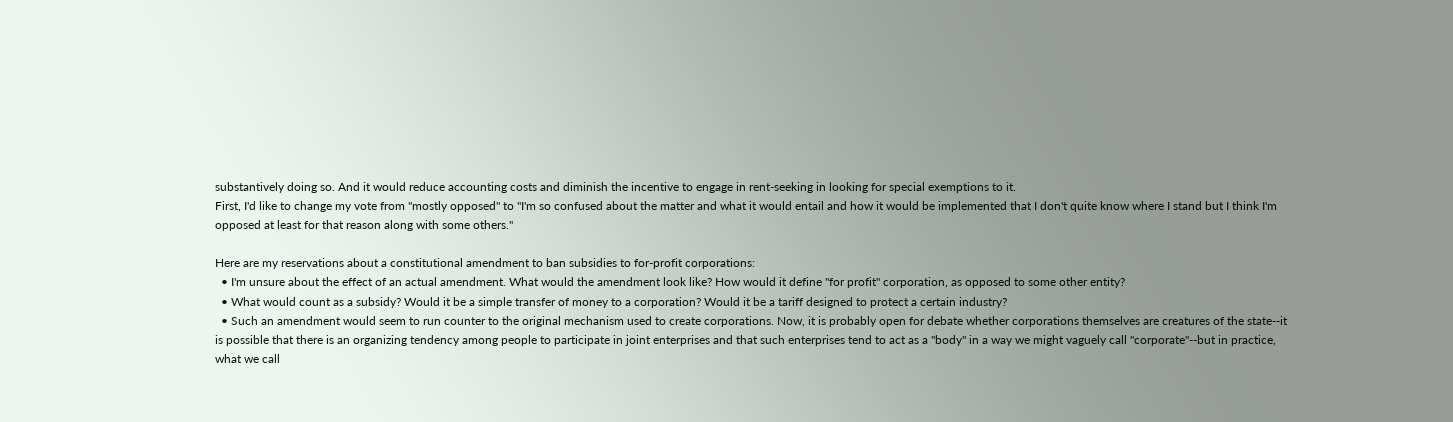substantively doing so. And it would reduce accounting costs and diminish the incentive to engage in rent-seeking in looking for special exemptions to it.
First, I'd like to change my vote from "mostly opposed" to "I'm so confused about the matter and what it would entail and how it would be implemented that I don't quite know where I stand but I think I'm opposed at least for that reason along with some others."

Here are my reservations about a constitutional amendment to ban subsidies to for-profit corporations:
  • I'm unsure about the effect of an actual amendment. What would the amendment look like? How would it define "for profit" corporation, as opposed to some other entity?
  • What would count as a subsidy? Would it be a simple transfer of money to a corporation? Would it be a tariff designed to protect a certain industry?
  • Such an amendment would seem to run counter to the original mechanism used to create corporations. Now, it is probably open for debate whether corporations themselves are creatures of the state--it is possible that there is an organizing tendency among people to participate in joint enterprises and that such enterprises tend to act as a "body" in a way we might vaguely call "corporate"--but in practice, what we call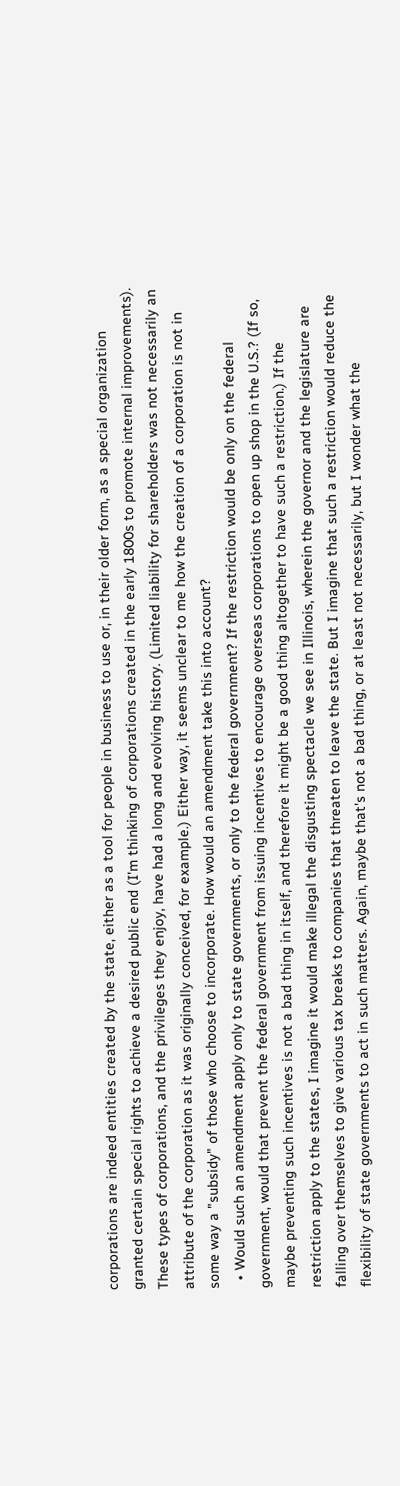corporations are indeed entities created by the state, either as a tool for people in business to use or, in their older form, as a special organization granted certain special rights to achieve a desired public end (I'm thinking of corporations created in the early 1800s to promote internal improvements). These types of corporations, and the privileges they enjoy, have had a long and evolving history. (Limited liability for shareholders was not necessarily an attribute of the corporation as it was originally conceived, for example.) Either way, it seems unclear to me how the creation of a corporation is not in some way a "subsidy" of those who choose to incorporate. How would an amendment take this into account?
  • Would such an amendment apply only to state governments, or only to the federal government? If the restriction would be only on the federal government, would that prevent the federal government from issuing incentives to encourage overseas corporations to open up shop in the U.S.? (If so, maybe preventing such incentives is not a bad thing in itself, and therefore it might be a good thing altogether to have such a restriction.) If the restriction apply to the states, I imagine it would make illegal the disgusting spectacle we see in Illinois, wherein the governor and the legislature are falling over themselves to give various tax breaks to companies that threaten to leave the state. But I imagine that such a restriction would reduce the flexibility of state governments to act in such matters. Again, maybe that's not a bad thing, or at least not necessarily, but I wonder what the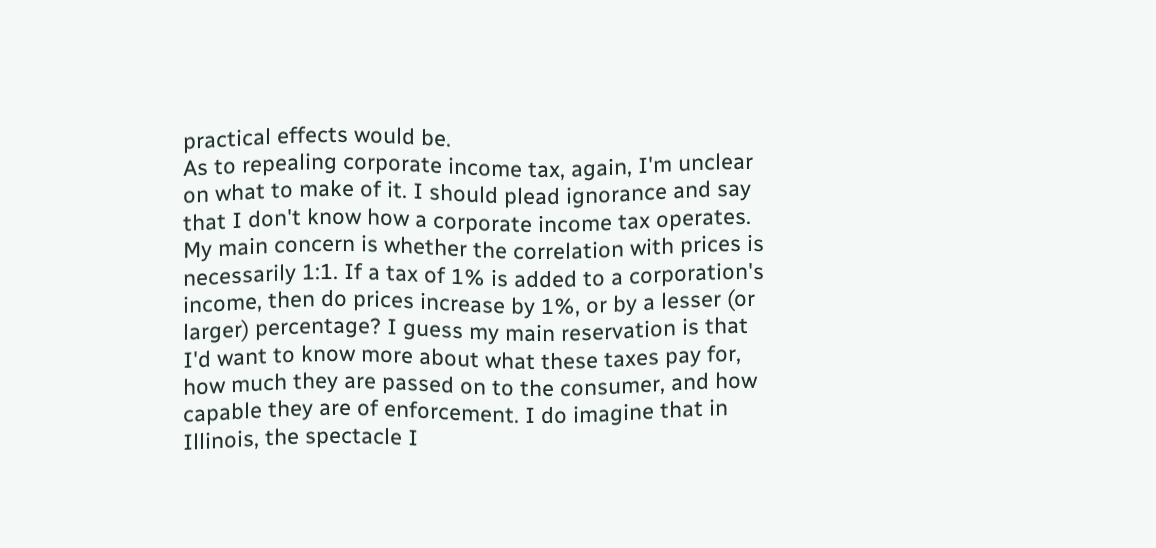practical effects would be.
As to repealing corporate income tax, again, I'm unclear on what to make of it. I should plead ignorance and say that I don't know how a corporate income tax operates. My main concern is whether the correlation with prices is necessarily 1:1. If a tax of 1% is added to a corporation's income, then do prices increase by 1%, or by a lesser (or larger) percentage? I guess my main reservation is that I'd want to know more about what these taxes pay for, how much they are passed on to the consumer, and how capable they are of enforcement. I do imagine that in Illinois, the spectacle I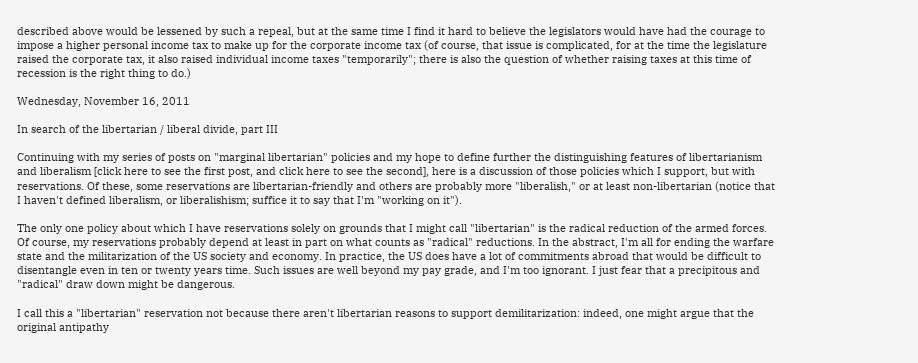described above would be lessened by such a repeal, but at the same time I find it hard to believe the legislators would have had the courage to impose a higher personal income tax to make up for the corporate income tax (of course, that issue is complicated, for at the time the legislature raised the corporate tax, it also raised individual income taxes "temporarily"; there is also the question of whether raising taxes at this time of recession is the right thing to do.)

Wednesday, November 16, 2011

In search of the libertarian / liberal divide, part III

Continuing with my series of posts on "marginal libertarian" policies and my hope to define further the distinguishing features of libertarianism and liberalism [click here to see the first post, and click here to see the second], here is a discussion of those policies which I support, but with reservations. Of these, some reservations are libertarian-friendly and others are probably more "liberalish," or at least non-libertarian (notice that I haven't defined liberalism, or liberalishism; suffice it to say that I'm "working on it").

The only one policy about which I have reservations solely on grounds that I might call "libertarian" is the radical reduction of the armed forces. Of course, my reservations probably depend at least in part on what counts as "radical" reductions. In the abstract, I'm all for ending the warfare state and the militarization of the US society and economy. In practice, the US does have a lot of commitments abroad that would be difficult to disentangle even in ten or twenty years time. Such issues are well beyond my pay grade, and I'm too ignorant. I just fear that a precipitous and "radical" draw down might be dangerous.

I call this a "libertarian" reservation not because there aren't libertarian reasons to support demilitarization: indeed, one might argue that the original antipathy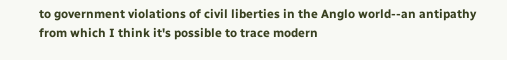to government violations of civil liberties in the Anglo world--an antipathy from which I think it's possible to trace modern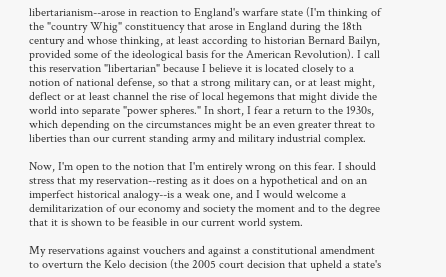libertarianism--arose in reaction to England's warfare state (I'm thinking of the "country Whig" constituency that arose in England during the 18th century and whose thinking, at least according to historian Bernard Bailyn, provided some of the ideological basis for the American Revolution). I call this reservation "libertarian" because I believe it is located closely to a notion of national defense, so that a strong military can, or at least might, deflect or at least channel the rise of local hegemons that might divide the world into separate "power spheres." In short, I fear a return to the 1930s, which depending on the circumstances might be an even greater threat to liberties than our current standing army and military industrial complex.

Now, I'm open to the notion that I'm entirely wrong on this fear. I should stress that my reservation--resting as it does on a hypothetical and on an imperfect historical analogy--is a weak one, and I would welcome a demilitarization of our economy and society the moment and to the degree that it is shown to be feasible in our current world system.

My reservations against vouchers and against a constitutional amendment to overturn the Kelo decision (the 2005 court decision that upheld a state's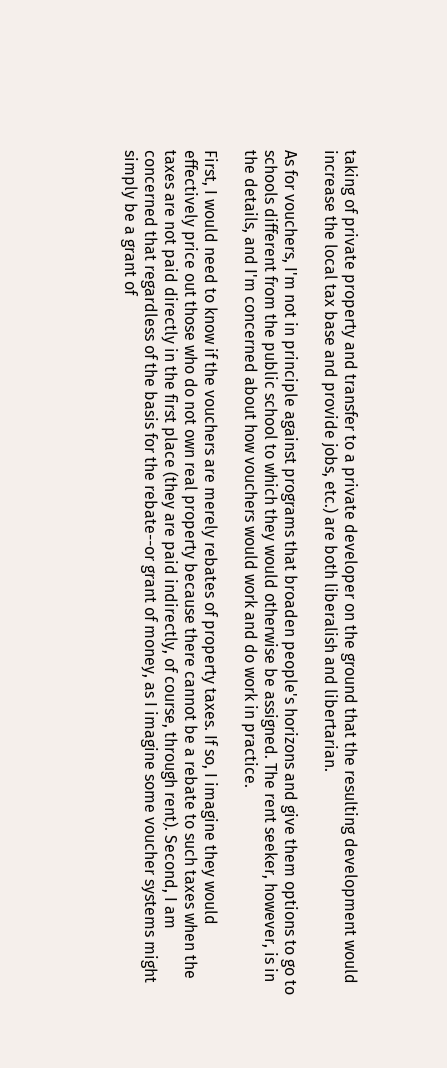taking of private property and transfer to a private developer on the ground that the resulting development would increase the local tax base and provide jobs, etc.) are both liberalish and libertarian.

As for vouchers, I'm not in principle against programs that broaden people's horizons and give them options to go to schools different from the public school to which they would otherwise be assigned. The rent seeker, however, is in the details, and I'm concerned about how vouchers would work and do work in practice.

First, I would need to know if the vouchers are merely rebates of property taxes. If so, I imagine they would effectively price out those who do not own real property because there cannot be a rebate to such taxes when the taxes are not paid directly in the first place (they are paid indirectly, of course, through rent). Second, I am concerned that regardless of the basis for the rebate--or grant of money, as I imagine some voucher systems might simply be a grant of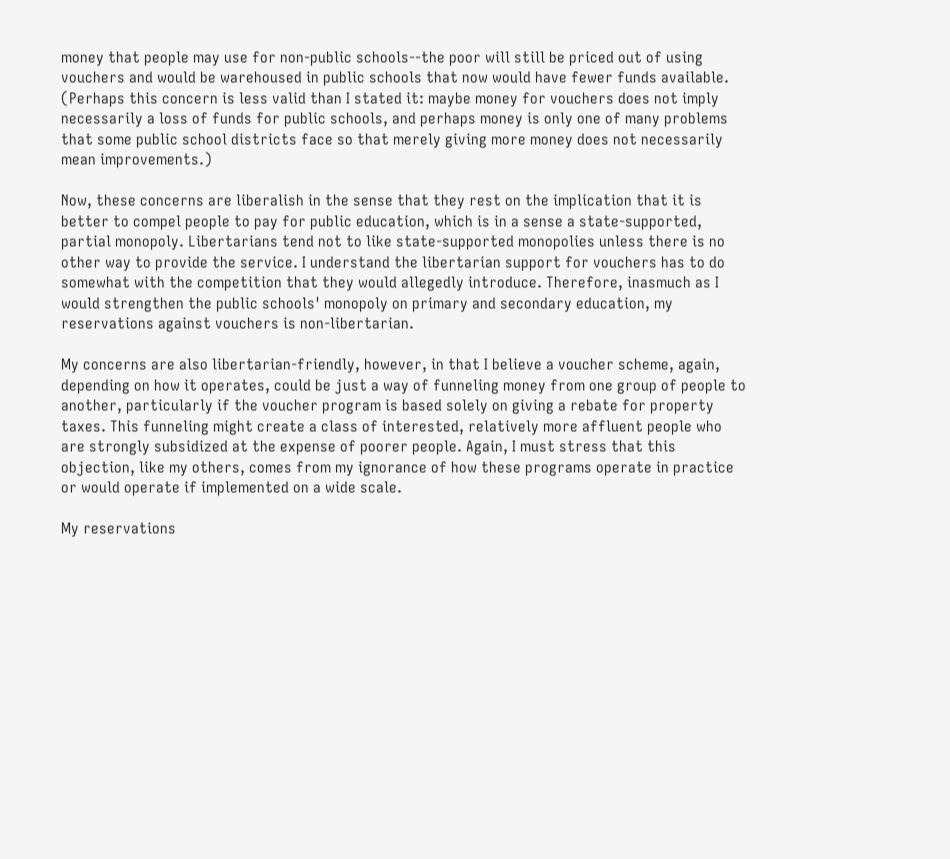money that people may use for non-public schools--the poor will still be priced out of using vouchers and would be warehoused in public schools that now would have fewer funds available. (Perhaps this concern is less valid than I stated it: maybe money for vouchers does not imply necessarily a loss of funds for public schools, and perhaps money is only one of many problems that some public school districts face so that merely giving more money does not necessarily mean improvements.)

Now, these concerns are liberalish in the sense that they rest on the implication that it is better to compel people to pay for public education, which is in a sense a state-supported, partial monopoly. Libertarians tend not to like state-supported monopolies unless there is no other way to provide the service. I understand the libertarian support for vouchers has to do somewhat with the competition that they would allegedly introduce. Therefore, inasmuch as I would strengthen the public schools' monopoly on primary and secondary education, my reservations against vouchers is non-libertarian.

My concerns are also libertarian-friendly, however, in that I believe a voucher scheme, again, depending on how it operates, could be just a way of funneling money from one group of people to another, particularly if the voucher program is based solely on giving a rebate for property taxes. This funneling might create a class of interested, relatively more affluent people who are strongly subsidized at the expense of poorer people. Again, I must stress that this objection, like my others, comes from my ignorance of how these programs operate in practice or would operate if implemented on a wide scale.

My reservations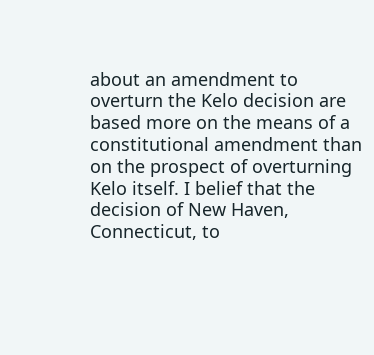about an amendment to overturn the Kelo decision are based more on the means of a constitutional amendment than on the prospect of overturning Kelo itself. I belief that the decision of New Haven, Connecticut, to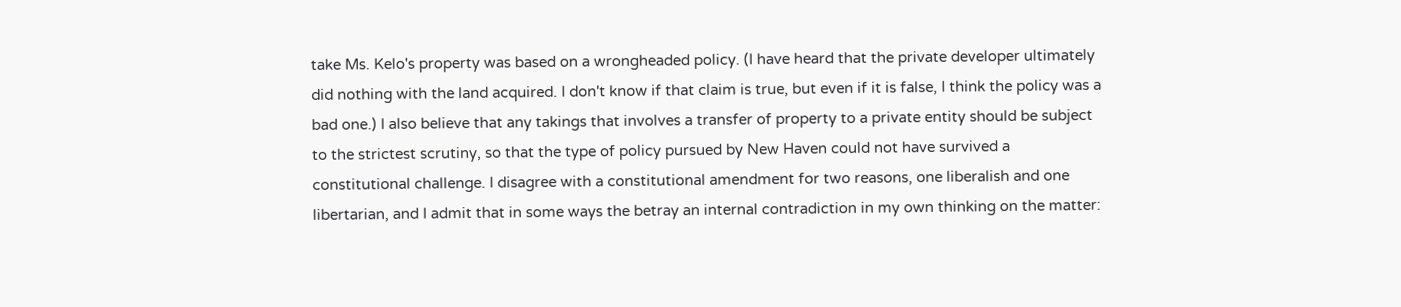take Ms. Kelo's property was based on a wrongheaded policy. (I have heard that the private developer ultimately did nothing with the land acquired. I don't know if that claim is true, but even if it is false, I think the policy was a bad one.) I also believe that any takings that involves a transfer of property to a private entity should be subject to the strictest scrutiny, so that the type of policy pursued by New Haven could not have survived a constitutional challenge. I disagree with a constitutional amendment for two reasons, one liberalish and one libertarian, and I admit that in some ways the betray an internal contradiction in my own thinking on the matter: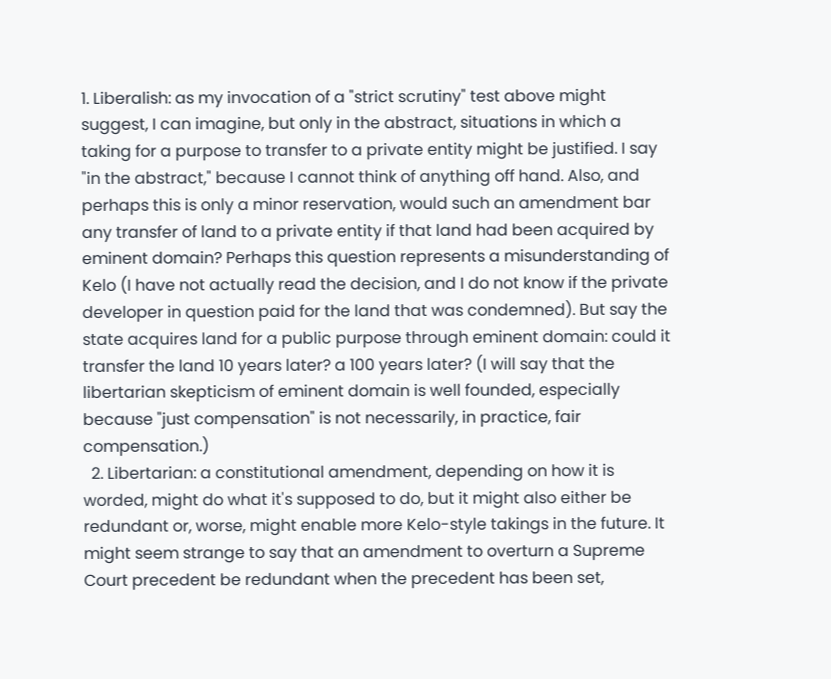1. Liberalish: as my invocation of a "strict scrutiny" test above might suggest, I can imagine, but only in the abstract, situations in which a taking for a purpose to transfer to a private entity might be justified. I say "in the abstract," because I cannot think of anything off hand. Also, and perhaps this is only a minor reservation, would such an amendment bar any transfer of land to a private entity if that land had been acquired by eminent domain? Perhaps this question represents a misunderstanding of Kelo (I have not actually read the decision, and I do not know if the private developer in question paid for the land that was condemned). But say the state acquires land for a public purpose through eminent domain: could it transfer the land 10 years later? a 100 years later? (I will say that the libertarian skepticism of eminent domain is well founded, especially because "just compensation" is not necessarily, in practice, fair compensation.)
  2. Libertarian: a constitutional amendment, depending on how it is worded, might do what it's supposed to do, but it might also either be redundant or, worse, might enable more Kelo-style takings in the future. It might seem strange to say that an amendment to overturn a Supreme Court precedent be redundant when the precedent has been set,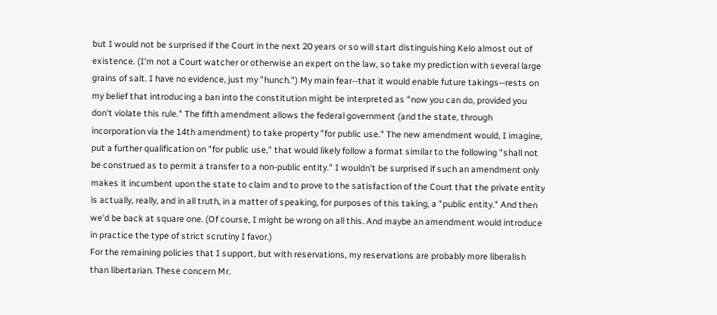but I would not be surprised if the Court in the next 20 years or so will start distinguishing Kelo almost out of existence. (I'm not a Court watcher or otherwise an expert on the law, so take my prediction with several large grains of salt. I have no evidence, just my "hunch.") My main fear--that it would enable future takings--rests on my belief that introducing a ban into the constitution might be interpreted as "now you can do, provided you don't violate this rule." The fifth amendment allows the federal government (and the state, through incorporation via the 14th amendment) to take property "for public use." The new amendment would, I imagine, put a further qualification on "for public use," that would likely follow a format similar to the following "shall not be construed as to permit a transfer to a non-public entity." I wouldn't be surprised if such an amendment only makes it incumbent upon the state to claim and to prove to the satisfaction of the Court that the private entity is actually, really, and in all truth, in a matter of speaking, for purposes of this taking, a "public entity." And then we'd be back at square one. (Of course, I might be wrong on all this. And maybe an amendment would introduce in practice the type of strict scrutiny I favor.)
For the remaining policies that I support, but with reservations, my reservations are probably more liberalish than libertarian. These concern Mr.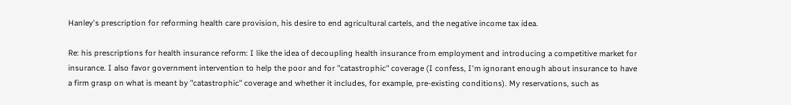Hanley's prescription for reforming health care provision, his desire to end agricultural cartels, and the negative income tax idea.

Re: his prescriptions for health insurance reform: I like the idea of decoupling health insurance from employment and introducing a competitive market for insurance. I also favor government intervention to help the poor and for "catastrophic" coverage (I confess, I'm ignorant enough about insurance to have a firm grasp on what is meant by "catastrophic" coverage and whether it includes, for example, pre-existing conditions). My reservations, such as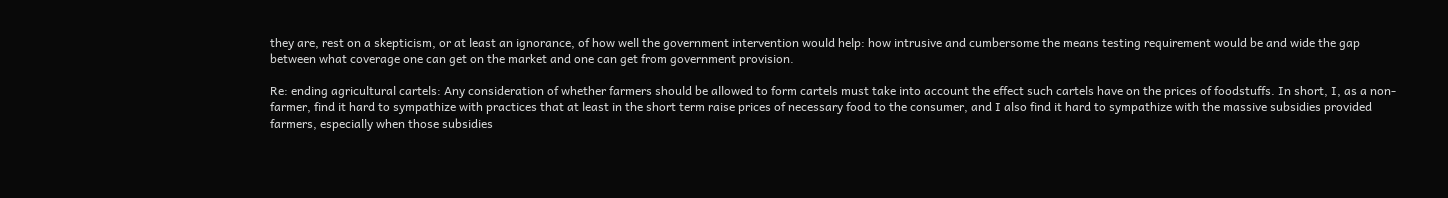they are, rest on a skepticism, or at least an ignorance, of how well the government intervention would help: how intrusive and cumbersome the means testing requirement would be and wide the gap between what coverage one can get on the market and one can get from government provision.

Re: ending agricultural cartels: Any consideration of whether farmers should be allowed to form cartels must take into account the effect such cartels have on the prices of foodstuffs. In short, I, as a non-farmer, find it hard to sympathize with practices that at least in the short term raise prices of necessary food to the consumer, and I also find it hard to sympathize with the massive subsidies provided farmers, especially when those subsidies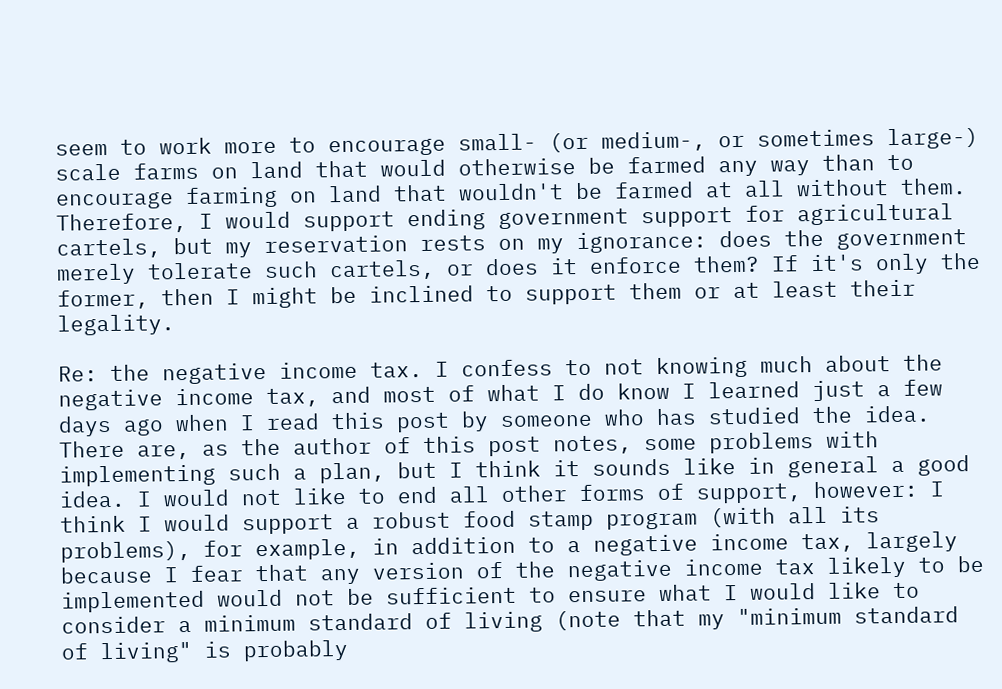seem to work more to encourage small- (or medium-, or sometimes large-) scale farms on land that would otherwise be farmed any way than to encourage farming on land that wouldn't be farmed at all without them. Therefore, I would support ending government support for agricultural cartels, but my reservation rests on my ignorance: does the government merely tolerate such cartels, or does it enforce them? If it's only the former, then I might be inclined to support them or at least their legality.

Re: the negative income tax. I confess to not knowing much about the negative income tax, and most of what I do know I learned just a few days ago when I read this post by someone who has studied the idea. There are, as the author of this post notes, some problems with implementing such a plan, but I think it sounds like in general a good idea. I would not like to end all other forms of support, however: I think I would support a robust food stamp program (with all its problems), for example, in addition to a negative income tax, largely because I fear that any version of the negative income tax likely to be implemented would not be sufficient to ensure what I would like to consider a minimum standard of living (note that my "minimum standard of living" is probably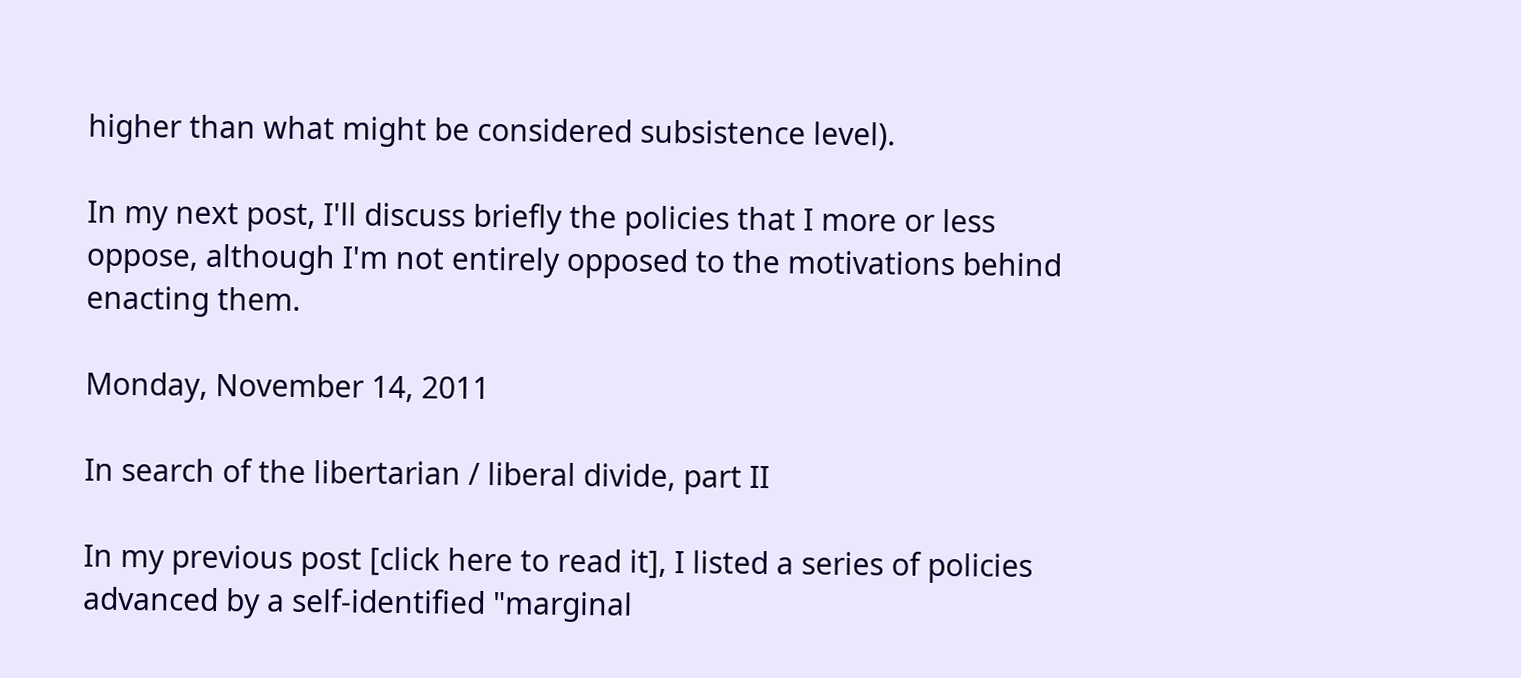higher than what might be considered subsistence level).

In my next post, I'll discuss briefly the policies that I more or less oppose, although I'm not entirely opposed to the motivations behind enacting them.

Monday, November 14, 2011

In search of the libertarian / liberal divide, part II

In my previous post [click here to read it], I listed a series of policies advanced by a self-identified "marginal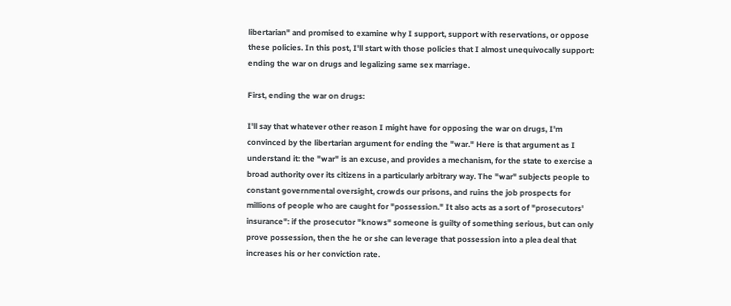libertarian" and promised to examine why I support, support with reservations, or oppose these policies. In this post, I'll start with those policies that I almost unequivocally support: ending the war on drugs and legalizing same sex marriage.

First, ending the war on drugs:

I'll say that whatever other reason I might have for opposing the war on drugs, I'm convinced by the libertarian argument for ending the "war." Here is that argument as I understand it: the "war" is an excuse, and provides a mechanism, for the state to exercise a broad authority over its citizens in a particularly arbitrary way. The "war" subjects people to constant governmental oversight, crowds our prisons, and ruins the job prospects for millions of people who are caught for "possession." It also acts as a sort of "prosecutors' insurance": if the prosecutor "knows" someone is guilty of something serious, but can only prove possession, then the he or she can leverage that possession into a plea deal that increases his or her conviction rate.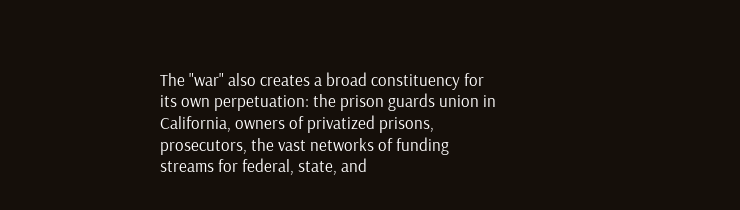The "war" also creates a broad constituency for its own perpetuation: the prison guards union in California, owners of privatized prisons, prosecutors, the vast networks of funding streams for federal, state, and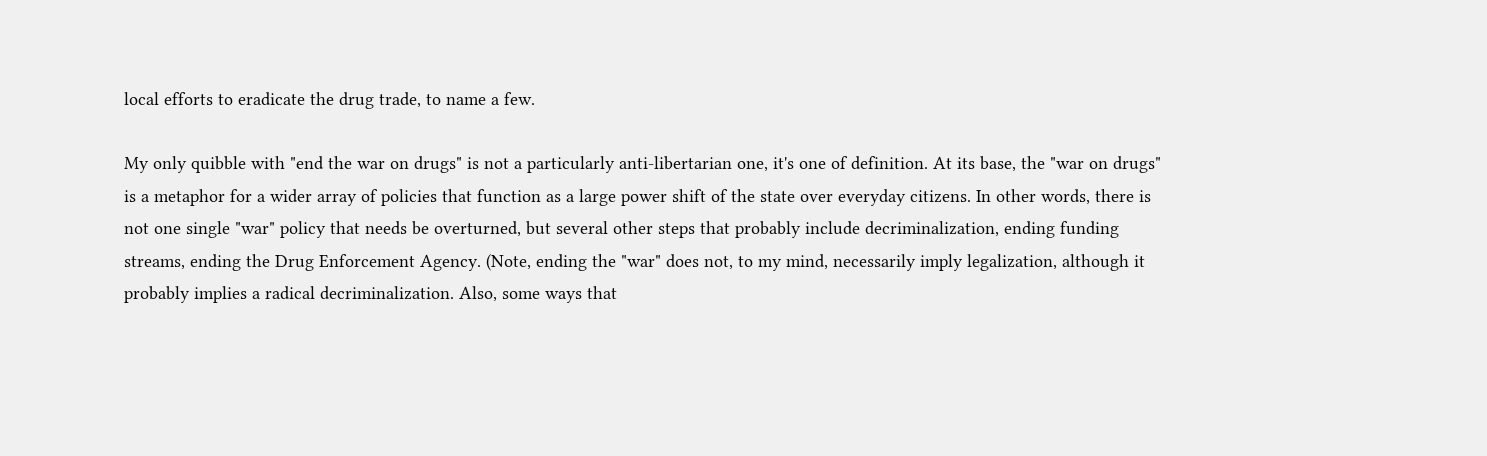local efforts to eradicate the drug trade, to name a few.

My only quibble with "end the war on drugs" is not a particularly anti-libertarian one, it's one of definition. At its base, the "war on drugs" is a metaphor for a wider array of policies that function as a large power shift of the state over everyday citizens. In other words, there is not one single "war" policy that needs be overturned, but several other steps that probably include decriminalization, ending funding streams, ending the Drug Enforcement Agency. (Note, ending the "war" does not, to my mind, necessarily imply legalization, although it probably implies a radical decriminalization. Also, some ways that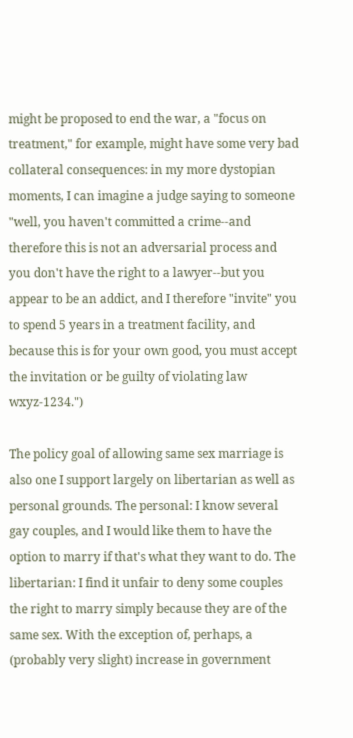might be proposed to end the war, a "focus on treatment," for example, might have some very bad collateral consequences: in my more dystopian moments, I can imagine a judge saying to someone "well, you haven't committed a crime--and therefore this is not an adversarial process and you don't have the right to a lawyer--but you appear to be an addict, and I therefore "invite" you to spend 5 years in a treatment facility, and because this is for your own good, you must accept the invitation or be guilty of violating law wxyz-1234.")

The policy goal of allowing same sex marriage is also one I support largely on libertarian as well as personal grounds. The personal: I know several gay couples, and I would like them to have the option to marry if that's what they want to do. The libertarian: I find it unfair to deny some couples the right to marry simply because they are of the same sex. With the exception of, perhaps, a (probably very slight) increase in government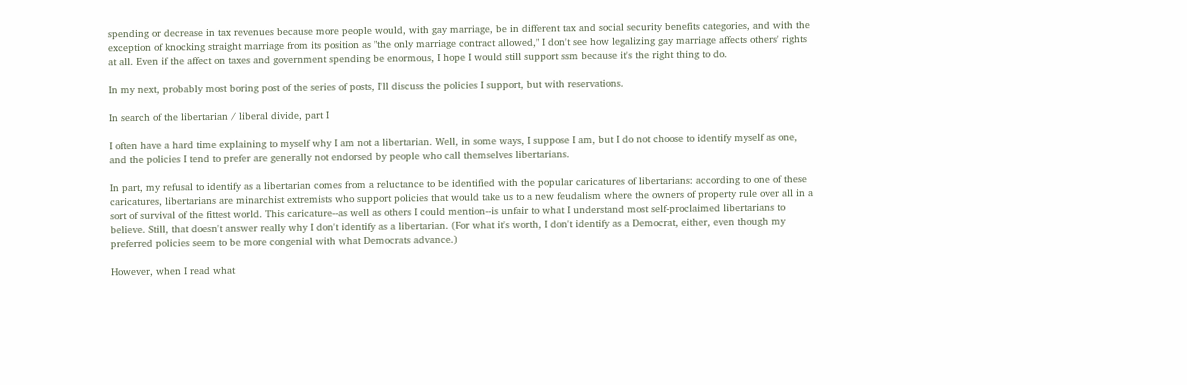spending or decrease in tax revenues because more people would, with gay marriage, be in different tax and social security benefits categories, and with the exception of knocking straight marriage from its position as "the only marriage contract allowed," I don't see how legalizing gay marriage affects others' rights at all. Even if the affect on taxes and government spending be enormous, I hope I would still support ssm because it's the right thing to do.

In my next, probably most boring post of the series of posts, I'll discuss the policies I support, but with reservations.

In search of the libertarian / liberal divide, part I

I often have a hard time explaining to myself why I am not a libertarian. Well, in some ways, I suppose I am, but I do not choose to identify myself as one, and the policies I tend to prefer are generally not endorsed by people who call themselves libertarians.

In part, my refusal to identify as a libertarian comes from a reluctance to be identified with the popular caricatures of libertarians: according to one of these caricatures, libertarians are minarchist extremists who support policies that would take us to a new feudalism where the owners of property rule over all in a sort of survival of the fittest world. This caricature--as well as others I could mention--is unfair to what I understand most self-proclaimed libertarians to believe. Still, that doesn't answer really why I don't identify as a libertarian. (For what it's worth, I don't identify as a Democrat, either, even though my preferred policies seem to be more congenial with what Democrats advance.)

However, when I read what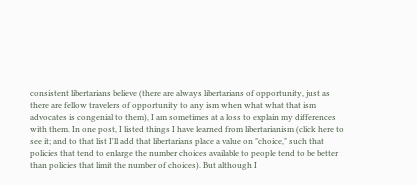consistent libertarians believe (there are always libertarians of opportunity, just as there are fellow travelers of opportunity to any ism when what what that ism advocates is congenial to them), I am sometimes at a loss to explain my differences with them. In one post, I listed things I have learned from libertarianism (click here to see it; and to that list I'll add that libertarians place a value on "choice," such that policies that tend to enlarge the number choices available to people tend to be better than policies that limit the number of choices). But although I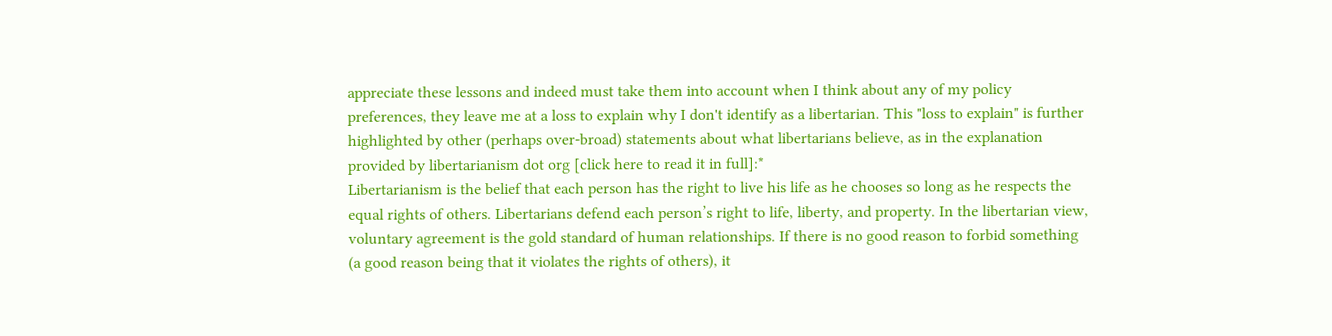appreciate these lessons and indeed must take them into account when I think about any of my policy preferences, they leave me at a loss to explain why I don't identify as a libertarian. This "loss to explain" is further highlighted by other (perhaps over-broad) statements about what libertarians believe, as in the explanation provided by libertarianism dot org [click here to read it in full]:*
Libertarianism is the belief that each person has the right to live his life as he chooses so long as he respects the equal rights of others. Libertarians defend each person’s right to life, liberty, and property. In the libertarian view, voluntary agreement is the gold standard of human relationships. If there is no good reason to forbid something (a good reason being that it violates the rights of others), it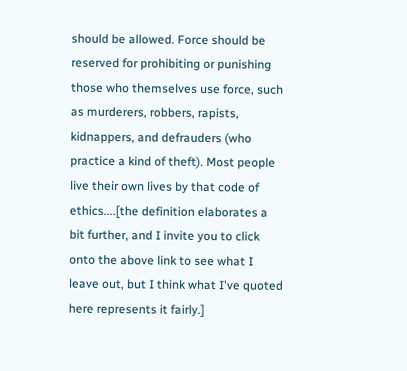should be allowed. Force should be reserved for prohibiting or punishing those who themselves use force, such as murderers, robbers, rapists, kidnappers, and defrauders (who practice a kind of theft). Most people live their own lives by that code of ethics....[the definition elaborates a bit further, and I invite you to click onto the above link to see what I leave out, but I think what I've quoted here represents it fairly.]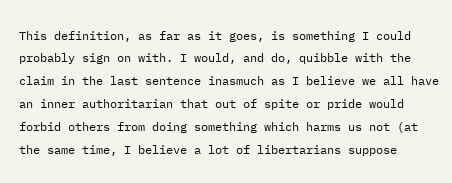This definition, as far as it goes, is something I could probably sign on with. I would, and do, quibble with the claim in the last sentence inasmuch as I believe we all have an inner authoritarian that out of spite or pride would forbid others from doing something which harms us not (at the same time, I believe a lot of libertarians suppose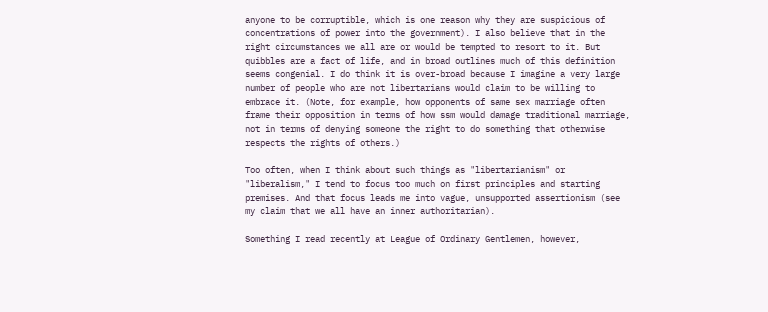anyone to be corruptible, which is one reason why they are suspicious of concentrations of power into the government). I also believe that in the right circumstances we all are or would be tempted to resort to it. But quibbles are a fact of life, and in broad outlines much of this definition seems congenial. I do think it is over-broad because I imagine a very large number of people who are not libertarians would claim to be willing to embrace it. (Note, for example, how opponents of same sex marriage often frame their opposition in terms of how ssm would damage traditional marriage, not in terms of denying someone the right to do something that otherwise respects the rights of others.)

Too often, when I think about such things as "libertarianism" or "liberalism," I tend to focus too much on first principles and starting premises. And that focus leads me into vague, unsupported assertionism (see my claim that we all have an inner authoritarian).

Something I read recently at League of Ordinary Gentlemen, however,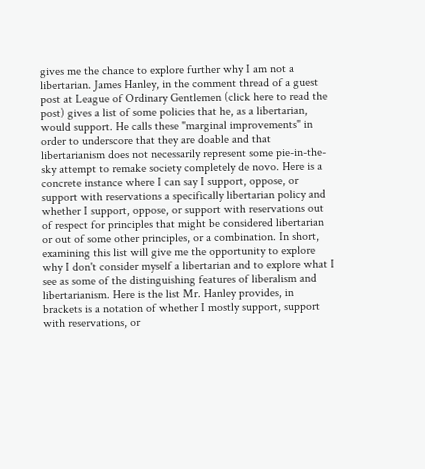gives me the chance to explore further why I am not a libertarian. James Hanley, in the comment thread of a guest post at League of Ordinary Gentlemen (click here to read the post) gives a list of some policies that he, as a libertarian, would support. He calls these "marginal improvements" in order to underscore that they are doable and that libertarianism does not necessarily represent some pie-in-the-sky attempt to remake society completely de novo. Here is a concrete instance where I can say I support, oppose, or support with reservations a specifically libertarian policy and whether I support, oppose, or support with reservations out of respect for principles that might be considered libertarian or out of some other principles, or a combination. In short, examining this list will give me the opportunity to explore why I don't consider myself a libertarian and to explore what I see as some of the distinguishing features of liberalism and libertarianism. Here is the list Mr. Hanley provides, in brackets is a notation of whether I mostly support, support with reservations, or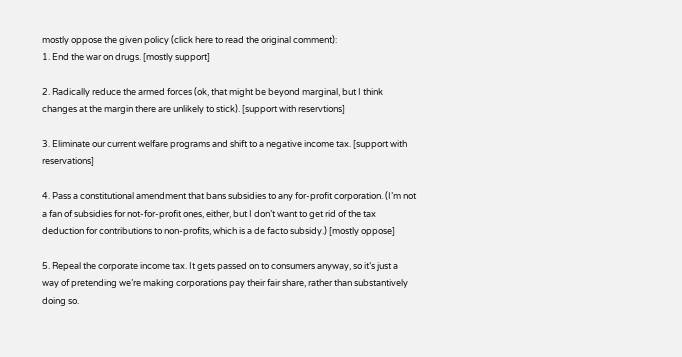mostly oppose the given policy (click here to read the original comment):
1. End the war on drugs. [mostly support]

2. Radically reduce the armed forces (ok, that might be beyond marginal, but I think changes at the margin there are unlikely to stick). [support with reservtions]

3. Eliminate our current welfare programs and shift to a negative income tax. [support with reservations]

4. Pass a constitutional amendment that bans subsidies to any for-profit corporation. (I’m not a fan of subsidies for not-for-profit ones, either, but I don’t want to get rid of the tax deduction for contributions to non-profits, which is a de facto subsidy.) [mostly oppose]

5. Repeal the corporate income tax. It gets passed on to consumers anyway, so it’s just a way of pretending we’re making corporations pay their fair share, rather than substantively doing so.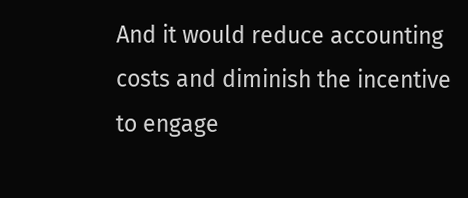And it would reduce accounting costs and diminish the incentive to engage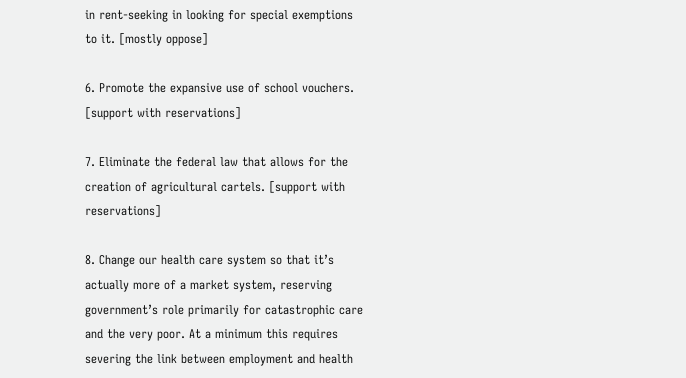in rent-seeking in looking for special exemptions to it. [mostly oppose]

6. Promote the expansive use of school vouchers. [support with reservations]

7. Eliminate the federal law that allows for the creation of agricultural cartels. [support with reservations]

8. Change our health care system so that it’s actually more of a market system, reserving government’s role primarily for catastrophic care and the very poor. At a minimum this requires severing the link between employment and health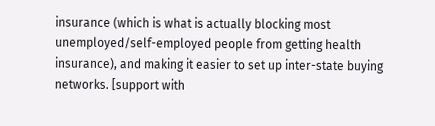insurance (which is what is actually blocking most unemployed/self-employed people from getting health insurance), and making it easier to set up inter-state buying networks. [support with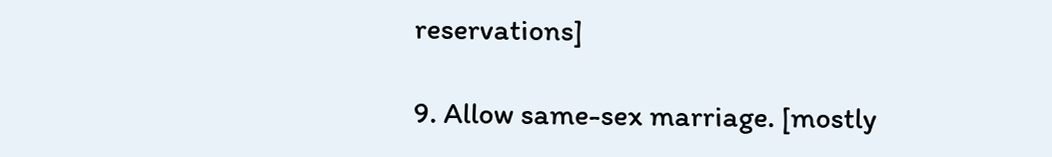reservations]

9. Allow same-sex marriage. [mostly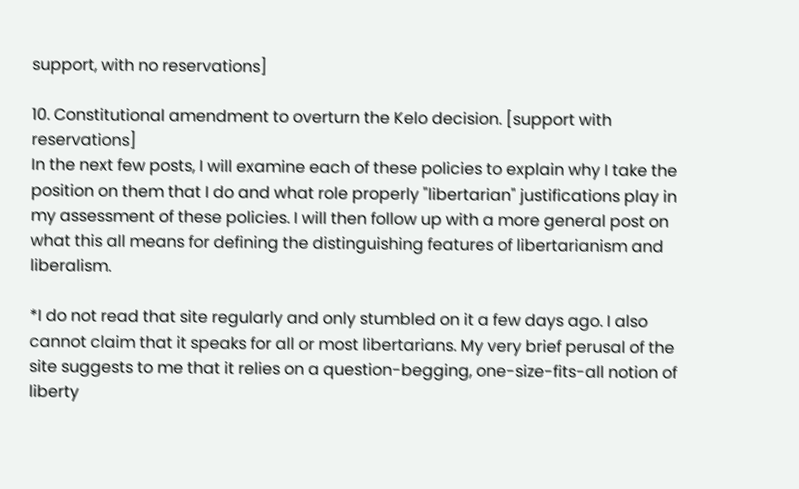support, with no reservations]

10. Constitutional amendment to overturn the Kelo decision. [support with reservations]
In the next few posts, I will examine each of these policies to explain why I take the position on them that I do and what role properly "libertarian" justifications play in my assessment of these policies. I will then follow up with a more general post on what this all means for defining the distinguishing features of libertarianism and liberalism.

*I do not read that site regularly and only stumbled on it a few days ago. I also cannot claim that it speaks for all or most libertarians. My very brief perusal of the site suggests to me that it relies on a question-begging, one-size-fits-all notion of liberty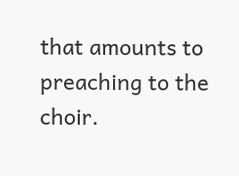that amounts to preaching to the choir.